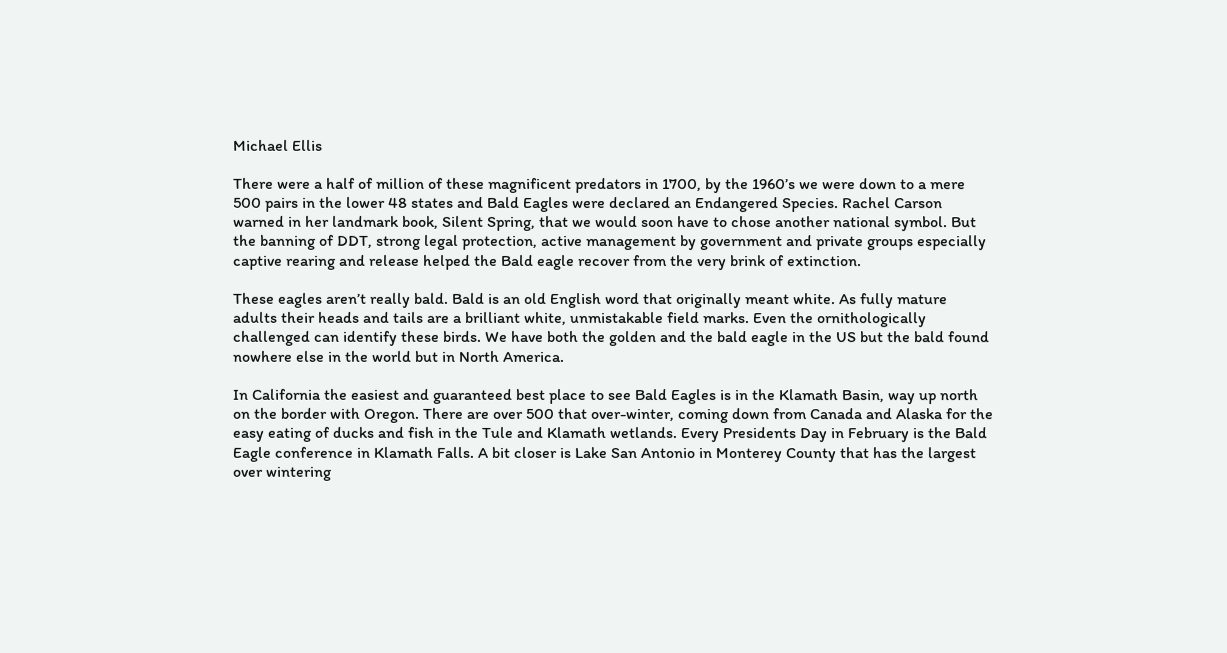Michael Ellis

There were a half of million of these magnificent predators in 1700, by the 1960’s we were down to a mere 500 pairs in the lower 48 states and Bald Eagles were declared an Endangered Species. Rachel Carson warned in her landmark book, Silent Spring, that we would soon have to chose another national symbol. But the banning of DDT, strong legal protection, active management by government and private groups especially captive rearing and release helped the Bald eagle recover from the very brink of extinction.

These eagles aren’t really bald. Bald is an old English word that originally meant white. As fully mature adults their heads and tails are a brilliant white, unmistakable field marks. Even the ornithologically challenged can identify these birds. We have both the golden and the bald eagle in the US but the bald found nowhere else in the world but in North America.

In California the easiest and guaranteed best place to see Bald Eagles is in the Klamath Basin, way up north on the border with Oregon. There are over 500 that over-winter, coming down from Canada and Alaska for the easy eating of ducks and fish in the Tule and Klamath wetlands. Every Presidents Day in February is the Bald Eagle conference in Klamath Falls. A bit closer is Lake San Antonio in Monterey County that has the largest over wintering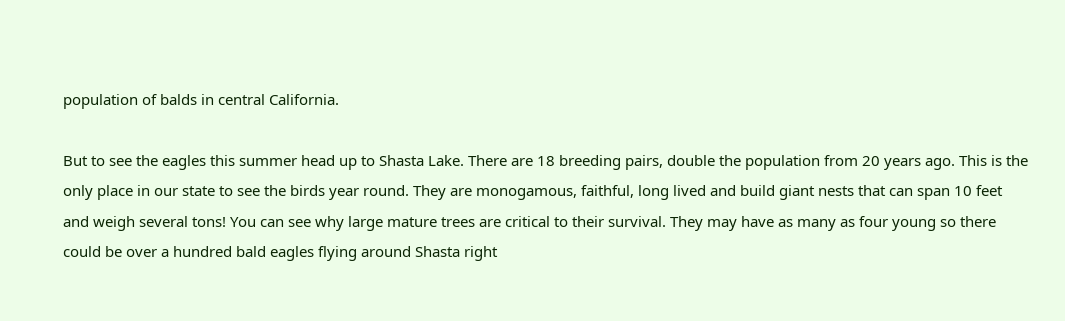population of balds in central California.

But to see the eagles this summer head up to Shasta Lake. There are 18 breeding pairs, double the population from 20 years ago. This is the only place in our state to see the birds year round. They are monogamous, faithful, long lived and build giant nests that can span 10 feet and weigh several tons! You can see why large mature trees are critical to their survival. They may have as many as four young so there could be over a hundred bald eagles flying around Shasta right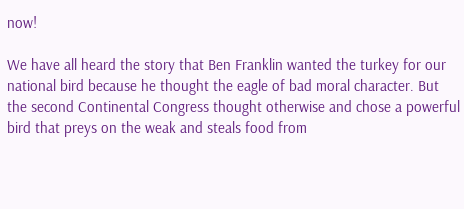now!

We have all heard the story that Ben Franklin wanted the turkey for our national bird because he thought the eagle of bad moral character. But the second Continental Congress thought otherwise and chose a powerful bird that preys on the weak and steals food from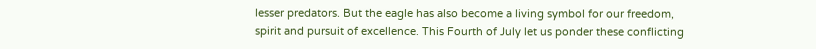lesser predators. But the eagle has also become a living symbol for our freedom, spirit and pursuit of excellence. This Fourth of July let us ponder these conflicting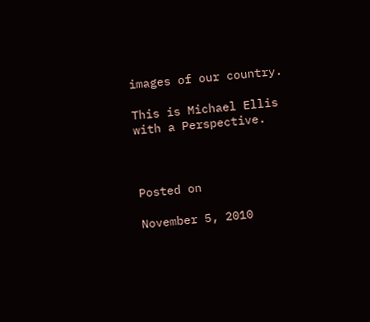images of our country.

This is Michael Ellis with a Perspective.



Posted on

November 5, 2010